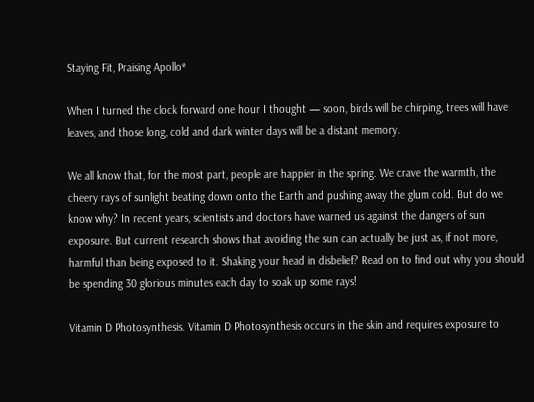Staying Fit, Praising Apollo*

When I turned the clock forward one hour I thought — soon, birds will be chirping, trees will have leaves, and those long, cold and dark winter days will be a distant memory.

We all know that, for the most part, people are happier in the spring. We crave the warmth, the cheery rays of sunlight beating down onto the Earth and pushing away the glum cold. But do we know why? In recent years, scientists and doctors have warned us against the dangers of sun exposure. But current research shows that avoiding the sun can actually be just as, if not more, harmful than being exposed to it. Shaking your head in disbelief? Read on to find out why you should be spending 30 glorious minutes each day to soak up some rays!

Vitamin D Photosynthesis. Vitamin D Photosynthesis occurs in the skin and requires exposure to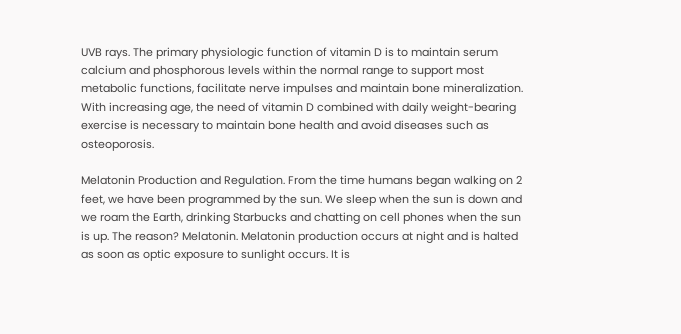UVB rays. The primary physiologic function of vitamin D is to maintain serum calcium and phosphorous levels within the normal range to support most metabolic functions, facilitate nerve impulses and maintain bone mineralization. With increasing age, the need of vitamin D combined with daily weight-bearing exercise is necessary to maintain bone health and avoid diseases such as osteoporosis.

Melatonin Production and Regulation. From the time humans began walking on 2 feet, we have been programmed by the sun. We sleep when the sun is down and we roam the Earth, drinking Starbucks and chatting on cell phones when the sun is up. The reason? Melatonin. Melatonin production occurs at night and is halted as soon as optic exposure to sunlight occurs. It is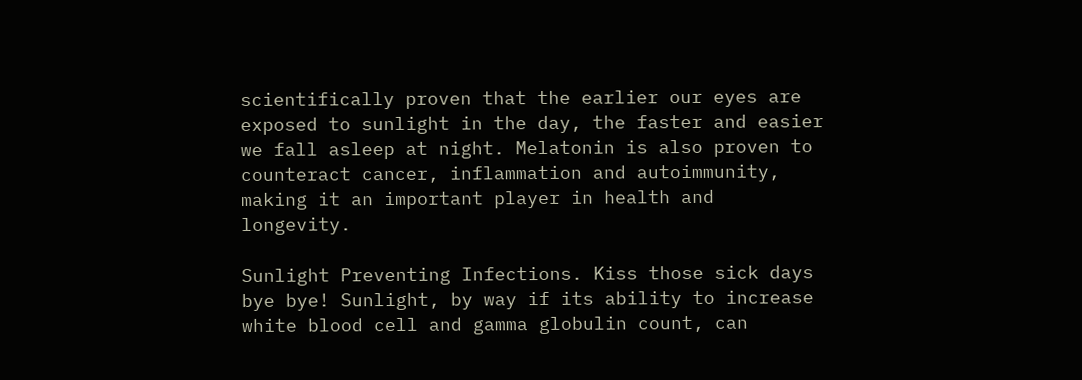scientifically proven that the earlier our eyes are exposed to sunlight in the day, the faster and easier we fall asleep at night. Melatonin is also proven to counteract cancer, inflammation and autoimmunity, making it an important player in health and longevity.

Sunlight Preventing Infections. Kiss those sick days bye bye! Sunlight, by way if its ability to increase white blood cell and gamma globulin count, can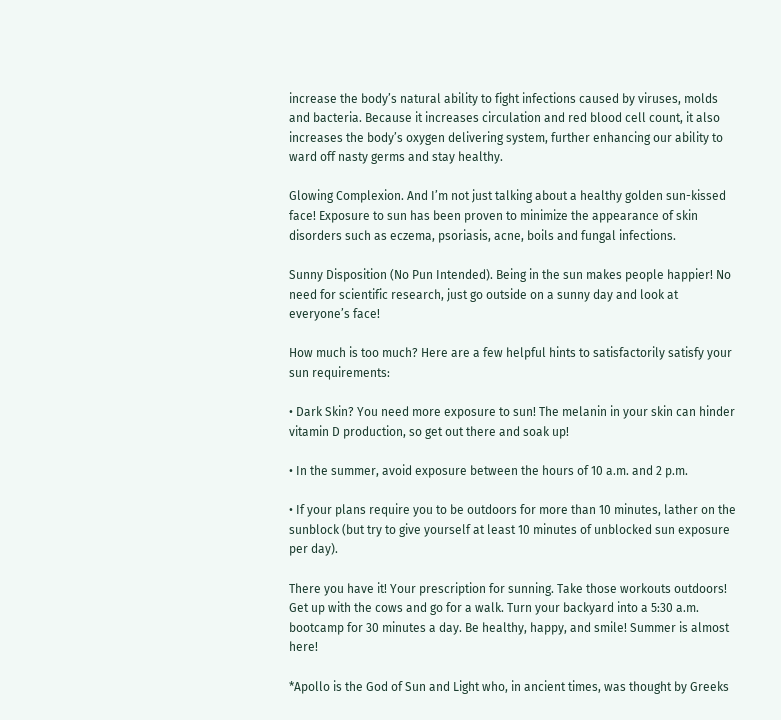increase the body’s natural ability to fight infections caused by viruses, molds and bacteria. Because it increases circulation and red blood cell count, it also increases the body’s oxygen delivering system, further enhancing our ability to ward off nasty germs and stay healthy.

Glowing Complexion. And I’m not just talking about a healthy golden sun-kissed face! Exposure to sun has been proven to minimize the appearance of skin disorders such as eczema, psoriasis, acne, boils and fungal infections.

Sunny Disposition (No Pun Intended). Being in the sun makes people happier! No need for scientific research, just go outside on a sunny day and look at everyone’s face!

How much is too much? Here are a few helpful hints to satisfactorily satisfy your sun requirements:

• Dark Skin? You need more exposure to sun! The melanin in your skin can hinder vitamin D production, so get out there and soak up!

• In the summer, avoid exposure between the hours of 10 a.m. and 2 p.m.

• If your plans require you to be outdoors for more than 10 minutes, lather on the sunblock (but try to give yourself at least 10 minutes of unblocked sun exposure per day).

There you have it! Your prescription for sunning. Take those workouts outdoors! Get up with the cows and go for a walk. Turn your backyard into a 5:30 a.m. bootcamp for 30 minutes a day. Be healthy, happy, and smile! Summer is almost here!

*Apollo is the God of Sun and Light who, in ancient times, was thought by Greeks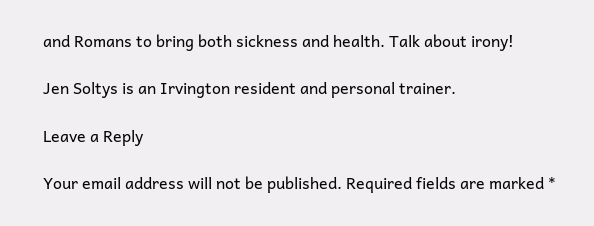and Romans to bring both sickness and health. Talk about irony!

Jen Soltys is an Irvington resident and personal trainer.

Leave a Reply

Your email address will not be published. Required fields are marked *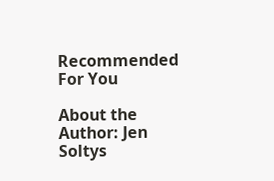Recommended For You

About the Author: Jen Soltys